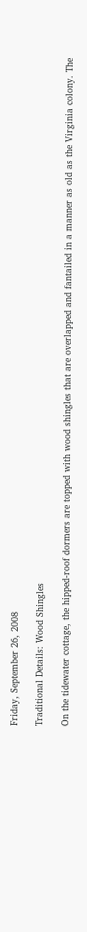Friday, September 26, 2008

Traditional Details: Wood Shingles

On the tidewater cottage, the hipped-roof dormers are topped with wood shingles that are overlapped and fantailed in a manner as old as the Virginia colony. The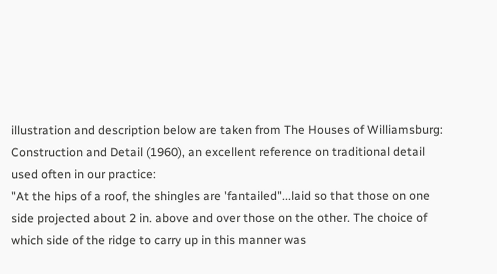illustration and description below are taken from The Houses of Williamsburg: Construction and Detail (1960), an excellent reference on traditional detail used often in our practice:
"At the hips of a roof, the shingles are 'fantailed"...laid so that those on one side projected about 2 in. above and over those on the other. The choice of which side of the ridge to carry up in this manner was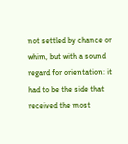not settled by chance or whim, but with a sound regard for orientation: it had to be the side that received the most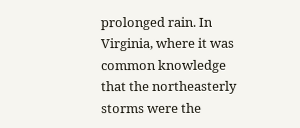prolonged rain. In Virginia, where it was common knowledge that the northeasterly storms were the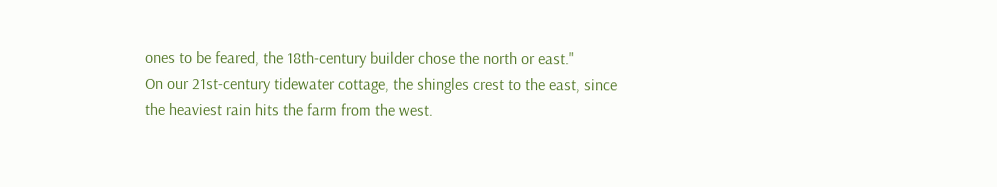ones to be feared, the 18th-century builder chose the north or east."
On our 21st-century tidewater cottage, the shingles crest to the east, since the heaviest rain hits the farm from the west.